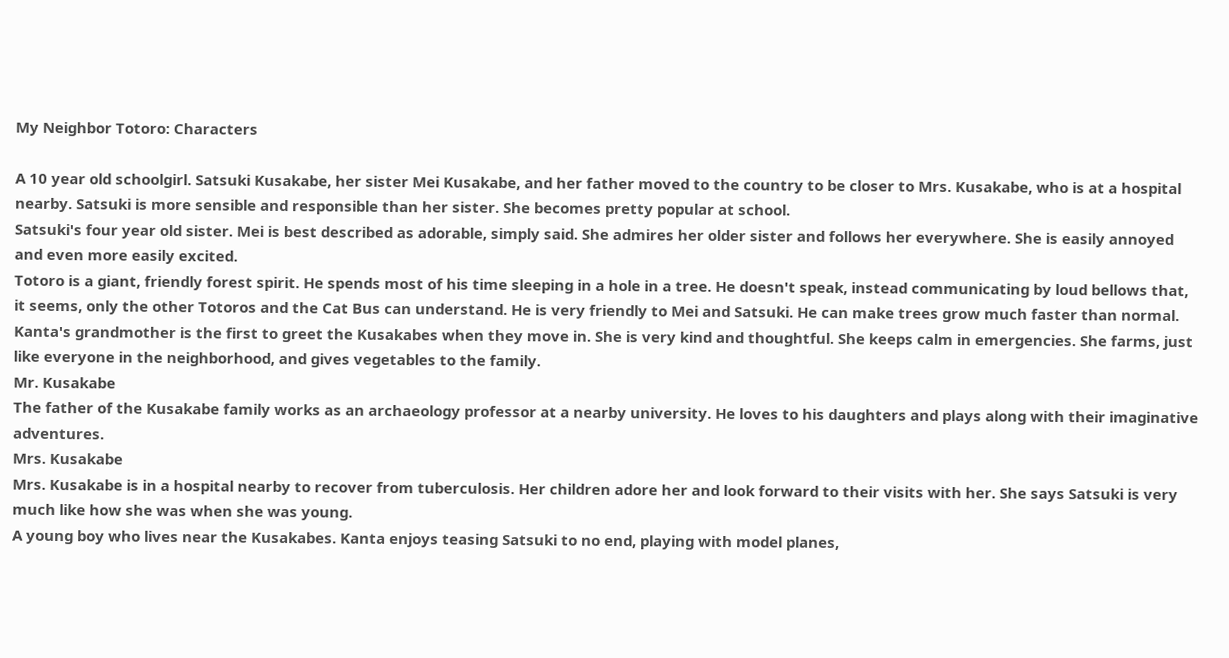My Neighbor Totoro: Characters

A 10 year old schoolgirl. Satsuki Kusakabe, her sister Mei Kusakabe, and her father moved to the country to be closer to Mrs. Kusakabe, who is at a hospital nearby. Satsuki is more sensible and responsible than her sister. She becomes pretty popular at school.
Satsuki's four year old sister. Mei is best described as adorable, simply said. She admires her older sister and follows her everywhere. She is easily annoyed and even more easily excited.
Totoro is a giant, friendly forest spirit. He spends most of his time sleeping in a hole in a tree. He doesn't speak, instead communicating by loud bellows that, it seems, only the other Totoros and the Cat Bus can understand. He is very friendly to Mei and Satsuki. He can make trees grow much faster than normal.
Kanta's grandmother is the first to greet the Kusakabes when they move in. She is very kind and thoughtful. She keeps calm in emergencies. She farms, just like everyone in the neighborhood, and gives vegetables to the family.
Mr. Kusakabe
The father of the Kusakabe family works as an archaeology professor at a nearby university. He loves to his daughters and plays along with their imaginative adventures.
Mrs. Kusakabe
Mrs. Kusakabe is in a hospital nearby to recover from tuberculosis. Her children adore her and look forward to their visits with her. She says Satsuki is very much like how she was when she was young.
A young boy who lives near the Kusakabes. Kanta enjoys teasing Satsuki to no end, playing with model planes,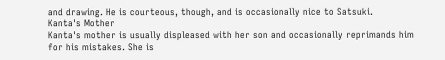and drawing. He is courteous, though, and is occasionally nice to Satsuki.
Kanta's Mother
Kanta's mother is usually displeased with her son and occasionally reprimands him for his mistakes. She is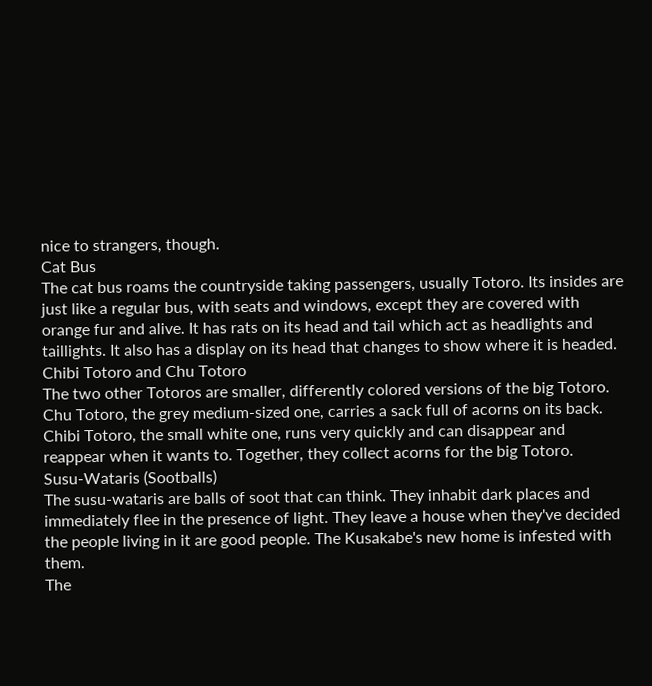nice to strangers, though.
Cat Bus
The cat bus roams the countryside taking passengers, usually Totoro. Its insides are just like a regular bus, with seats and windows, except they are covered with orange fur and alive. It has rats on its head and tail which act as headlights and taillights. It also has a display on its head that changes to show where it is headed.
Chibi Totoro and Chu Totoro
The two other Totoros are smaller, differently colored versions of the big Totoro. Chu Totoro, the grey medium-sized one, carries a sack full of acorns on its back. Chibi Totoro, the small white one, runs very quickly and can disappear and reappear when it wants to. Together, they collect acorns for the big Totoro.
Susu-Wataris (Sootballs)
The susu-wataris are balls of soot that can think. They inhabit dark places and immediately flee in the presence of light. They leave a house when they've decided the people living in it are good people. The Kusakabe's new home is infested with them.
The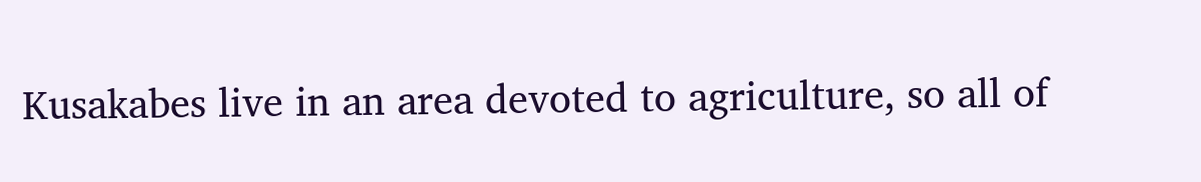Kusakabes live in an area devoted to agriculture, so all of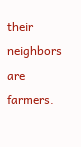their neighbors are farmers.